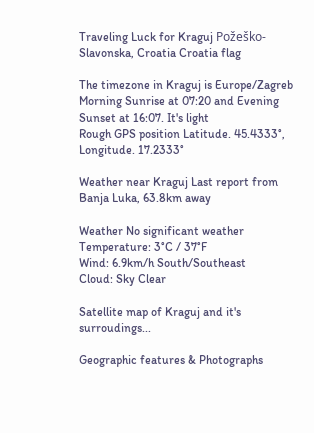Traveling Luck for Kraguj Požeško-Slavonska, Croatia Croatia flag

The timezone in Kraguj is Europe/Zagreb
Morning Sunrise at 07:20 and Evening Sunset at 16:07. It's light
Rough GPS position Latitude. 45.4333°, Longitude. 17.2333°

Weather near Kraguj Last report from Banja Luka, 63.8km away

Weather No significant weather Temperature: 3°C / 37°F
Wind: 6.9km/h South/Southeast
Cloud: Sky Clear

Satellite map of Kraguj and it's surroudings...

Geographic features & Photographs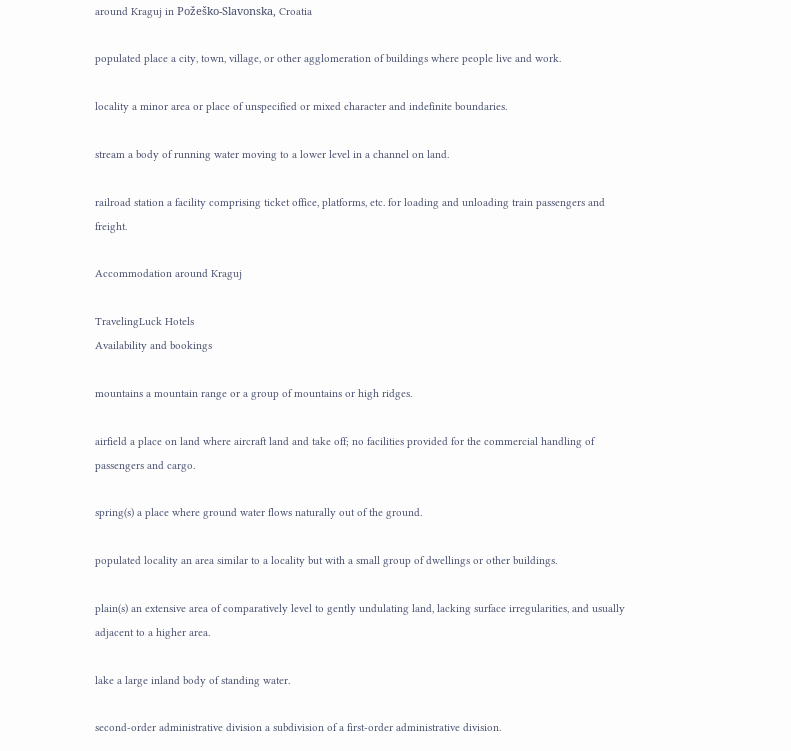around Kraguj in Požeško-Slavonska, Croatia

populated place a city, town, village, or other agglomeration of buildings where people live and work.

locality a minor area or place of unspecified or mixed character and indefinite boundaries.

stream a body of running water moving to a lower level in a channel on land.

railroad station a facility comprising ticket office, platforms, etc. for loading and unloading train passengers and freight.

Accommodation around Kraguj

TravelingLuck Hotels
Availability and bookings

mountains a mountain range or a group of mountains or high ridges.

airfield a place on land where aircraft land and take off; no facilities provided for the commercial handling of passengers and cargo.

spring(s) a place where ground water flows naturally out of the ground.

populated locality an area similar to a locality but with a small group of dwellings or other buildings.

plain(s) an extensive area of comparatively level to gently undulating land, lacking surface irregularities, and usually adjacent to a higher area.

lake a large inland body of standing water.

second-order administrative division a subdivision of a first-order administrative division.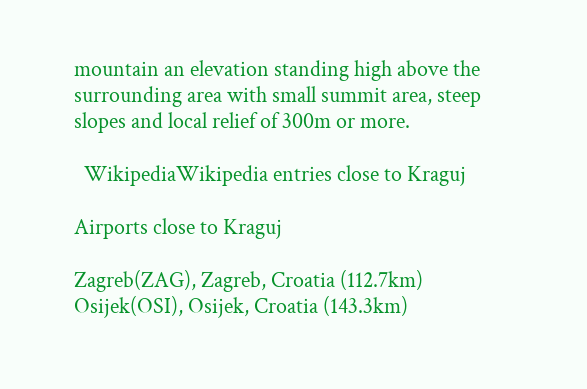mountain an elevation standing high above the surrounding area with small summit area, steep slopes and local relief of 300m or more.

  WikipediaWikipedia entries close to Kraguj

Airports close to Kraguj

Zagreb(ZAG), Zagreb, Croatia (112.7km)
Osijek(OSI), Osijek, Croatia (143.3km)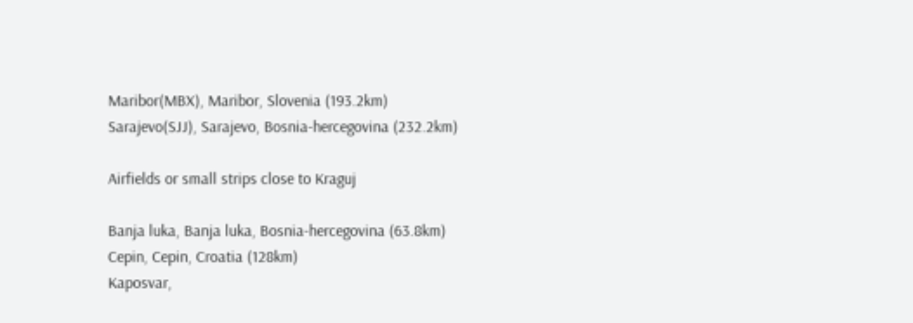Maribor(MBX), Maribor, Slovenia (193.2km)
Sarajevo(SJJ), Sarajevo, Bosnia-hercegovina (232.2km)

Airfields or small strips close to Kraguj

Banja luka, Banja luka, Bosnia-hercegovina (63.8km)
Cepin, Cepin, Croatia (128km)
Kaposvar,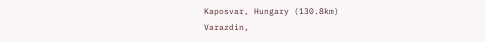Kaposvar, Hungary (130.8km)
Varazdin,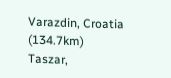Varazdin, Croatia (134.7km)
Taszar,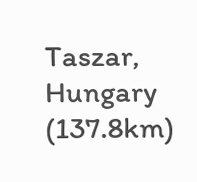Taszar, Hungary (137.8km)